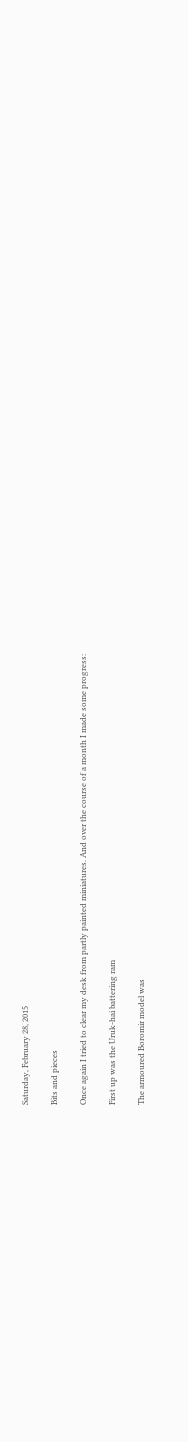Saturday, February 28, 2015

Bits and pieces

Once again I tried to clear my desk from partly painted miniatures. And over the course of a month I made some progress:

First up was the Uruk-hai battering ram

The armoured Boromir model was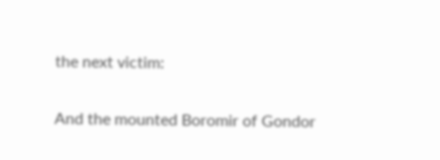the next victim:

And the mounted Boromir of Gondor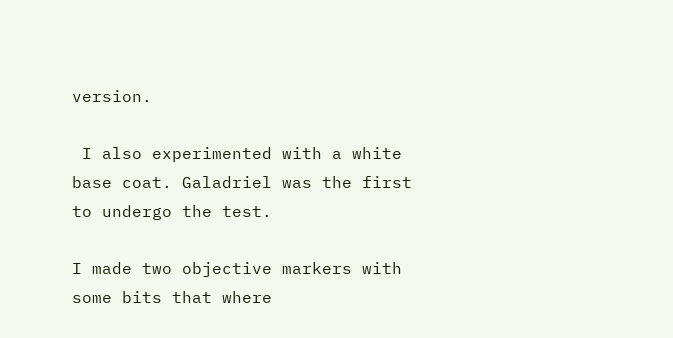version.

 I also experimented with a white base coat. Galadriel was the first to undergo the test.

I made two objective markers with some bits that where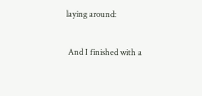laying around:

 And I finished with a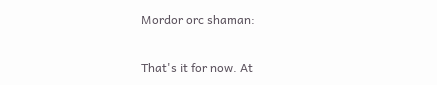Mordor orc shaman:

That's it for now. At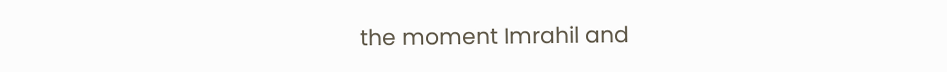the moment Imrahil and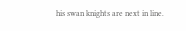his swan knights are next in line.